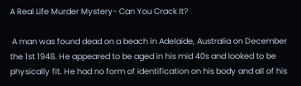A Real Life Murder Mystery- Can You Crack It?

 A man was found dead on a beach in Adelaide, Australia on December the 1st 1948. He appeared to be aged in his mid 40s and looked to be physically fit. He had no form of identification on his body and all of his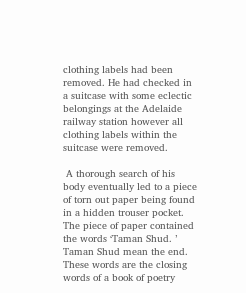clothing labels had been removed. He had checked in a suitcase with some eclectic belongings at the Adelaide railway station however all clothing labels within the suitcase were removed.

 A thorough search of his body eventually led to a piece of torn out paper being found in a hidden trouser pocket. The piece of paper contained the words ‘Taman Shud. ’ Taman Shud mean the end. These words are the closing words of a book of poetry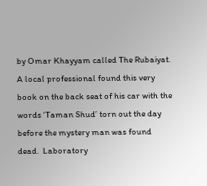by Omar Khayyam called The Rubaiyat. A local professional found this very book on the back seat of his car with the words ‘Taman Shud’ torn out the day before the mystery man was found dead.  Laboratory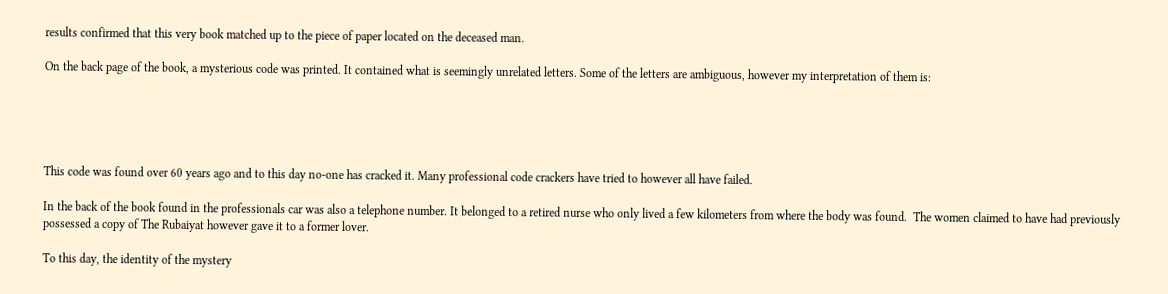results confirmed that this very book matched up to the piece of paper located on the deceased man.

On the back page of the book, a mysterious code was printed. It contained what is seemingly unrelated letters. Some of the letters are ambiguous, however my interpretation of them is:





This code was found over 60 years ago and to this day no-one has cracked it. Many professional code crackers have tried to however all have failed.

In the back of the book found in the professionals car was also a telephone number. It belonged to a retired nurse who only lived a few kilometers from where the body was found.  The women claimed to have had previously possessed a copy of The Rubaiyat however gave it to a former lover.

To this day, the identity of the mystery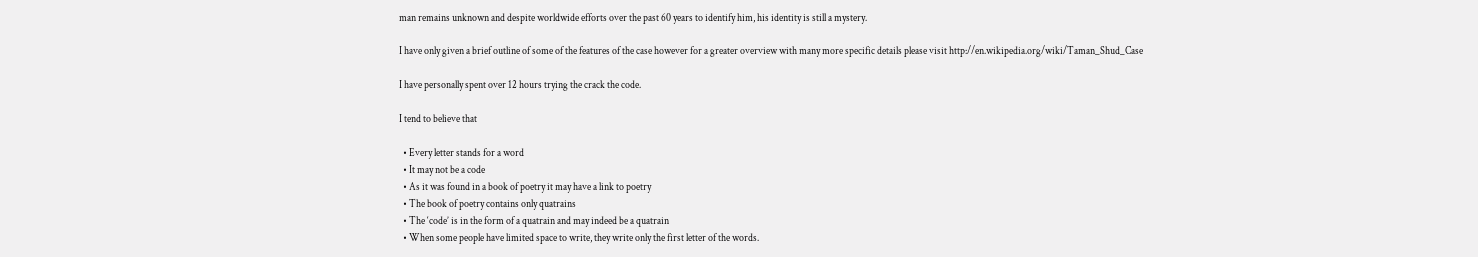man remains unknown and despite worldwide efforts over the past 60 years to identify him, his identity is still a mystery.

I have only given a brief outline of some of the features of the case however for a greater overview with many more specific details please visit http://en.wikipedia.org/wiki/Taman_Shud_Case

I have personally spent over 12 hours trying the crack the code.

I tend to believe that

  • Every letter stands for a word
  • It may not be a code
  • As it was found in a book of poetry it may have a link to poetry
  • The book of poetry contains only quatrains
  • The ‘code’ is in the form of a quatrain and may indeed be a quatrain
  • When some people have limited space to write, they write only the first letter of the words.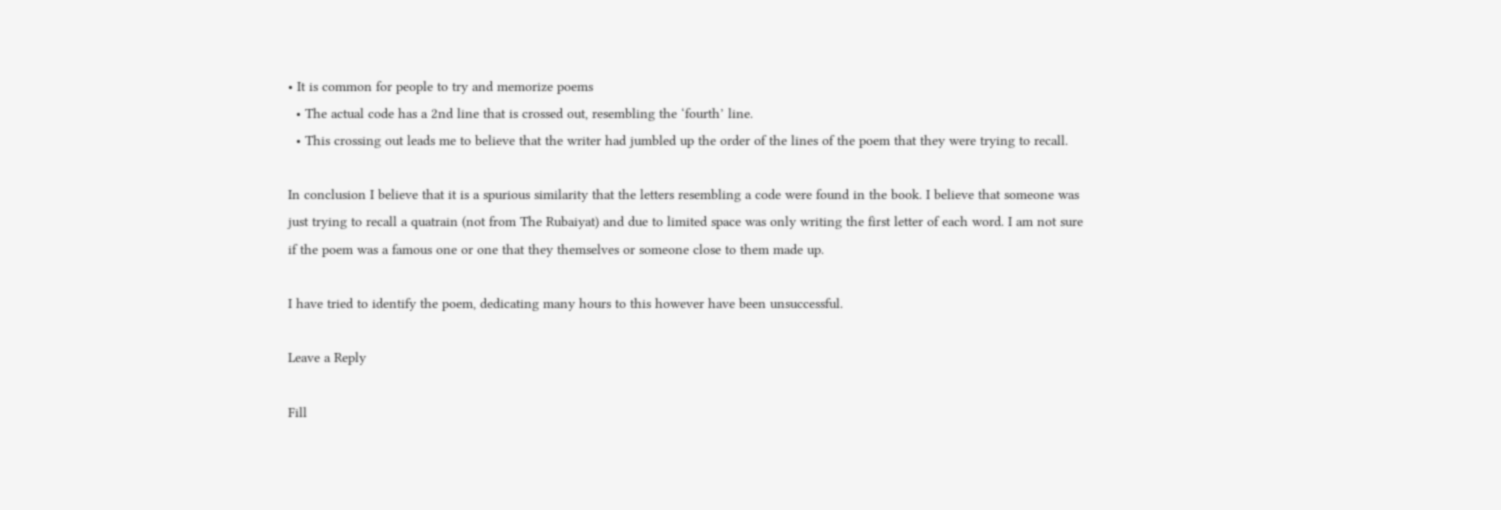• It is common for people to try and memorize poems
  • The actual code has a 2nd line that is crossed out, resembling the ‘fourth’ line.
  • This crossing out leads me to believe that the writer had jumbled up the order of the lines of the poem that they were trying to recall.

In conclusion I believe that it is a spurious similarity that the letters resembling a code were found in the book. I believe that someone was just trying to recall a quatrain (not from The Rubaiyat) and due to limited space was only writing the first letter of each word. I am not sure if the poem was a famous one or one that they themselves or someone close to them made up.

I have tried to identify the poem, dedicating many hours to this however have been unsuccessful.

Leave a Reply

Fill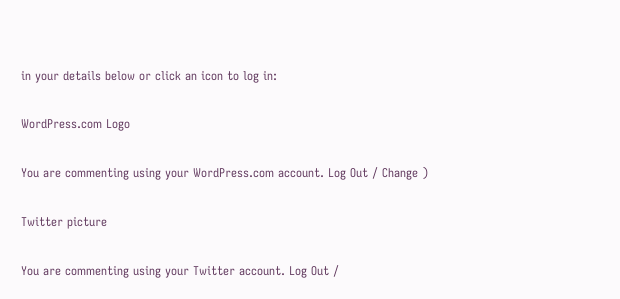in your details below or click an icon to log in:

WordPress.com Logo

You are commenting using your WordPress.com account. Log Out / Change )

Twitter picture

You are commenting using your Twitter account. Log Out /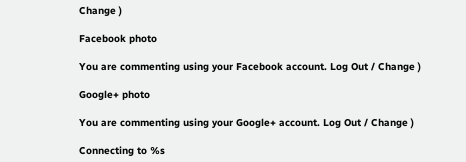Change )

Facebook photo

You are commenting using your Facebook account. Log Out / Change )

Google+ photo

You are commenting using your Google+ account. Log Out / Change )

Connecting to %s